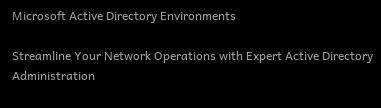Microsoft Active Directory Environments

Streamline Your Network Operations with Expert Active Directory Administration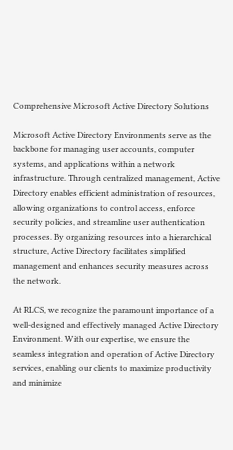Comprehensive Microsoft Active Directory Solutions

Microsoft Active Directory Environments serve as the backbone for managing user accounts, computer systems, and applications within a network infrastructure. Through centralized management, Active Directory enables efficient administration of resources, allowing organizations to control access, enforce security policies, and streamline user authentication processes. By organizing resources into a hierarchical structure, Active Directory facilitates simplified management and enhances security measures across the network.

At RLCS, we recognize the paramount importance of a well-designed and effectively managed Active Directory Environment. With our expertise, we ensure the seamless integration and operation of Active Directory services, enabling our clients to maximize productivity and minimize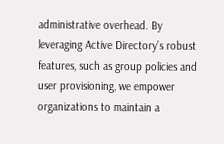administrative overhead. By leveraging Active Directory’s robust features, such as group policies and user provisioning, we empower organizations to maintain a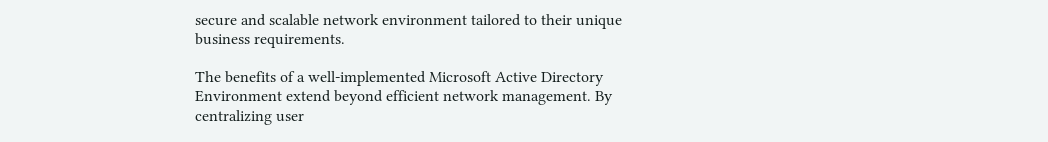secure and scalable network environment tailored to their unique business requirements.

The benefits of a well-implemented Microsoft Active Directory Environment extend beyond efficient network management. By centralizing user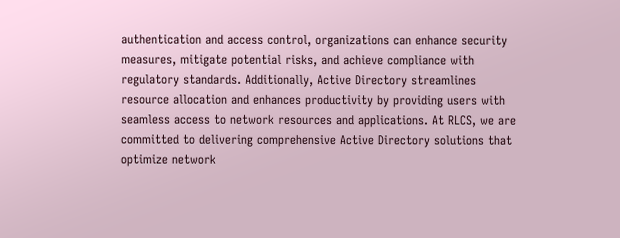authentication and access control, organizations can enhance security measures, mitigate potential risks, and achieve compliance with regulatory standards. Additionally, Active Directory streamlines resource allocation and enhances productivity by providing users with seamless access to network resources and applications. At RLCS, we are committed to delivering comprehensive Active Directory solutions that optimize network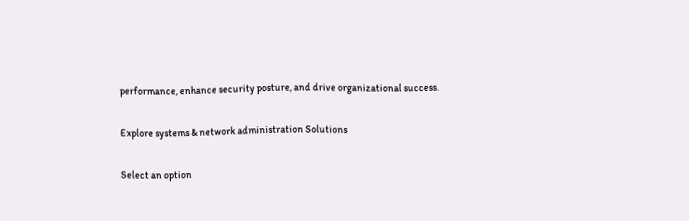performance, enhance security posture, and drive organizational success.

Explore systems & network administration Solutions

Select an option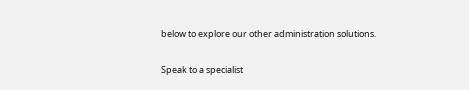below to explore our other administration solutions.

Speak to a specialist